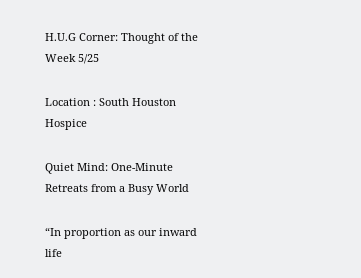H.U.G Corner: Thought of the Week 5/25

Location : South Houston Hospice

Quiet Mind: One-Minute Retreats from a Busy World

“In proportion as our inward life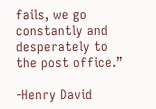fails, we go constantly and desperately to the post office.”

-Henry David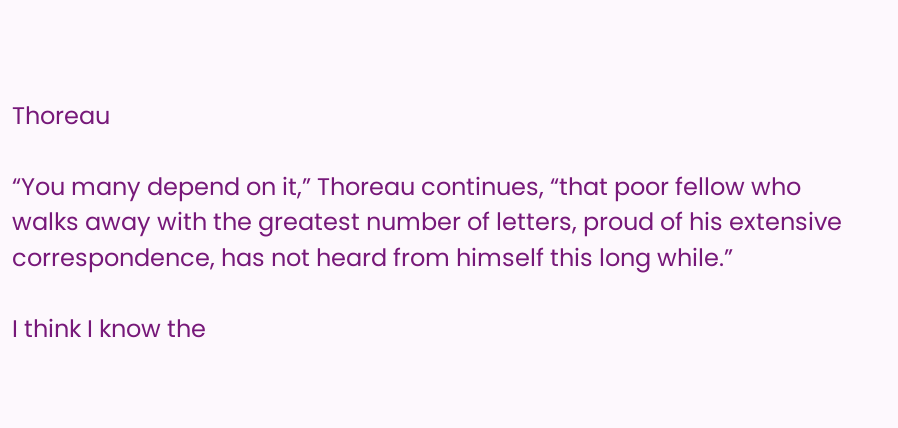Thoreau

“You many depend on it,” Thoreau continues, “that poor fellow who walks away with the greatest number of letters, proud of his extensive correspondence, has not heard from himself this long while.”

I think I know the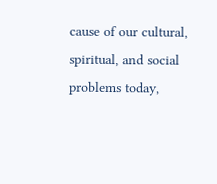cause of our cultural, spiritual, and social problems today,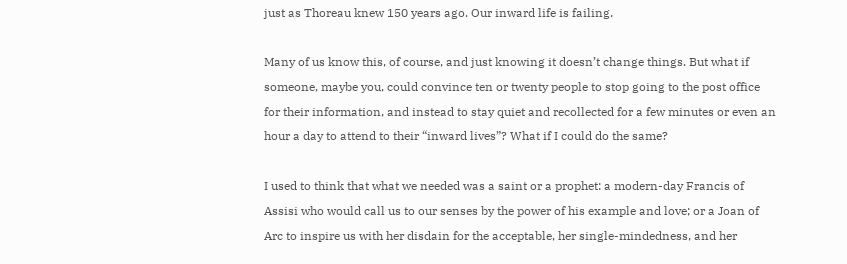just as Thoreau knew 150 years ago. Our inward life is failing.

Many of us know this, of course, and just knowing it doesn’t change things. But what if someone, maybe you, could convince ten or twenty people to stop going to the post office for their information, and instead to stay quiet and recollected for a few minutes or even an hour a day to attend to their “inward lives”? What if I could do the same?

I used to think that what we needed was a saint or a prophet: a modern-day Francis of Assisi who would call us to our senses by the power of his example and love; or a Joan of Arc to inspire us with her disdain for the acceptable, her single-mindedness, and her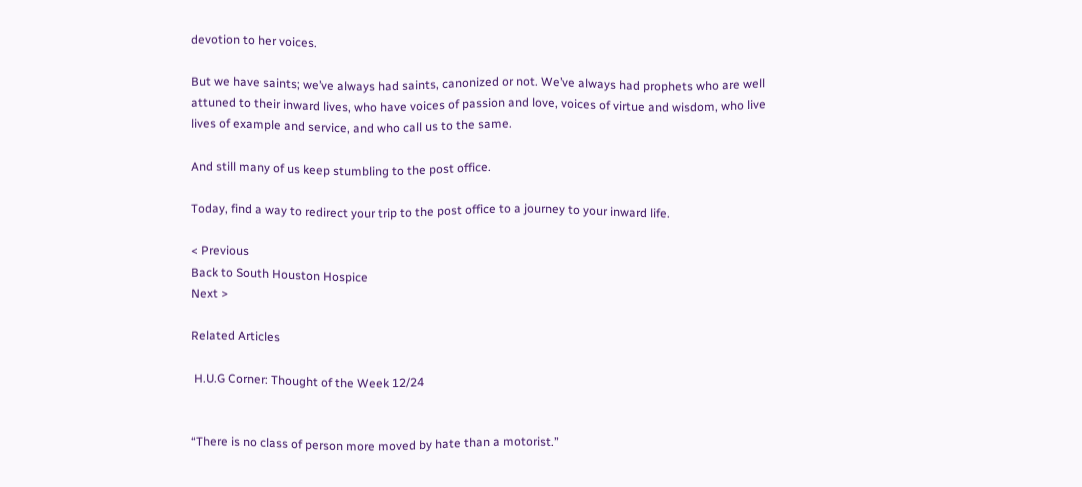devotion to her voices.

But we have saints; we’ve always had saints, canonized or not. We’ve always had prophets who are well attuned to their inward lives, who have voices of passion and love, voices of virtue and wisdom, who live lives of example and service, and who call us to the same.

And still many of us keep stumbling to the post office.

Today, find a way to redirect your trip to the post office to a journey to your inward life.

< Previous
Back to South Houston Hospice
Next >

Related Articles

 H.U.G Corner: Thought of the Week 12/24


“There is no class of person more moved by hate than a motorist.”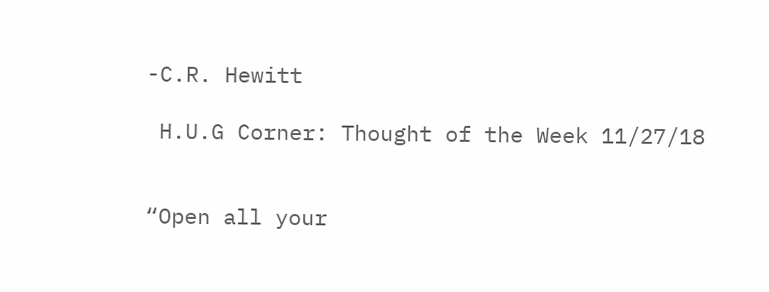-C.R. Hewitt

 H.U.G Corner: Thought of the Week 11/27/18


“Open all your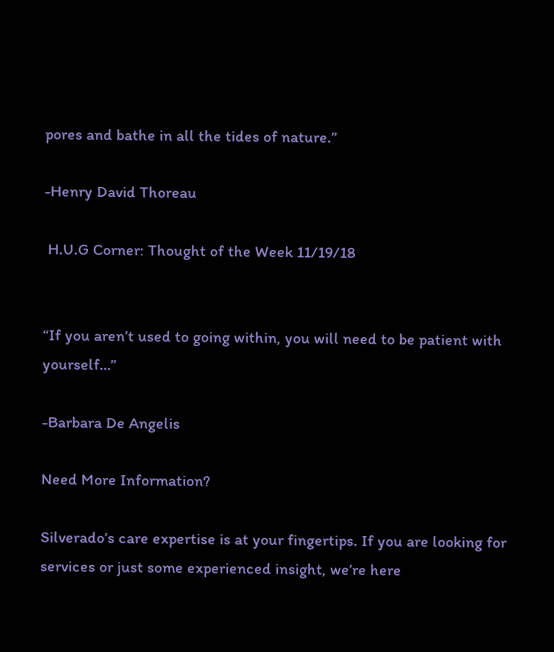pores and bathe in all the tides of nature.”

-Henry David Thoreau

 H.U.G Corner: Thought of the Week 11/19/18


“If you aren’t used to going within, you will need to be patient with yourself…”

-Barbara De Angelis

Need More Information?

Silverado’s care expertise is at your fingertips. If you are looking for services or just some experienced insight, we’re here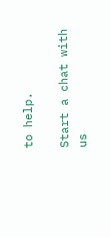to help.

Start a chat with us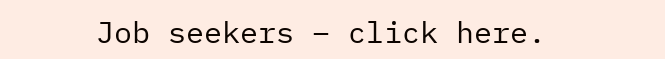Job seekers – click here.